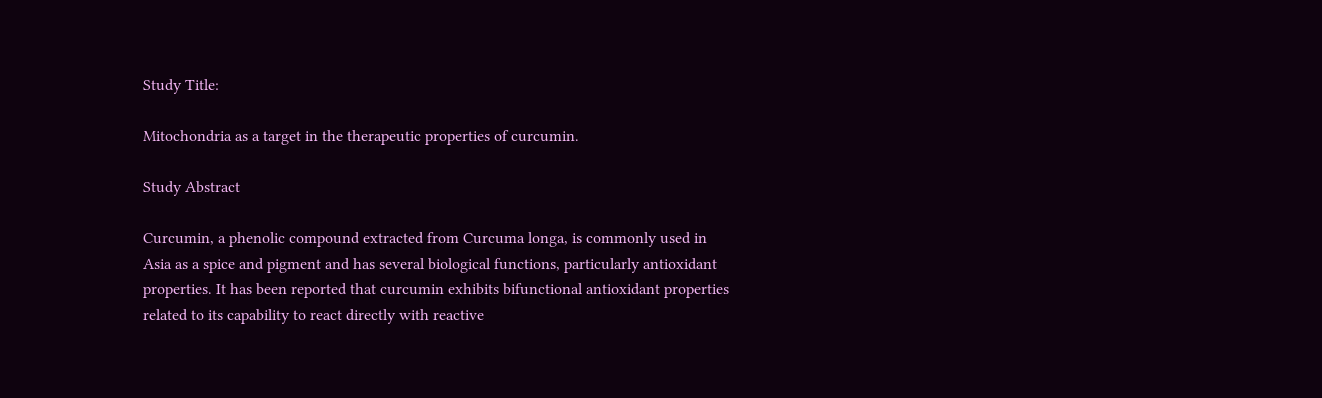Study Title:

Mitochondria as a target in the therapeutic properties of curcumin.

Study Abstract

Curcumin, a phenolic compound extracted from Curcuma longa, is commonly used in Asia as a spice and pigment and has several biological functions, particularly antioxidant properties. It has been reported that curcumin exhibits bifunctional antioxidant properties related to its capability to react directly with reactive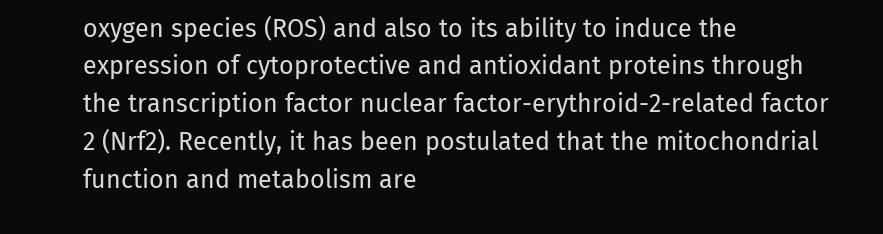oxygen species (ROS) and also to its ability to induce the expression of cytoprotective and antioxidant proteins through the transcription factor nuclear factor-erythroid-2-related factor 2 (Nrf2). Recently, it has been postulated that the mitochondrial function and metabolism are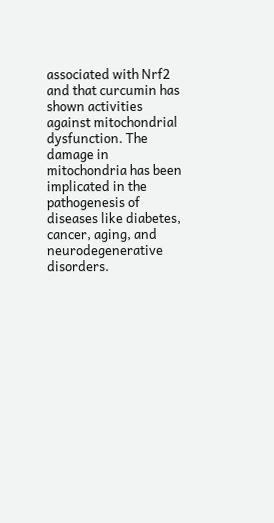associated with Nrf2 and that curcumin has shown activities against mitochondrial dysfunction. The damage in mitochondria has been implicated in the pathogenesis of diseases like diabetes, cancer, aging, and neurodegenerative disorders.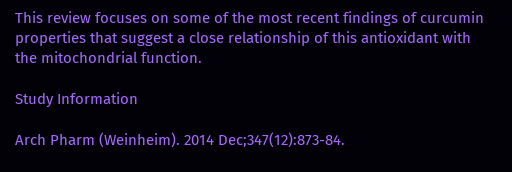This review focuses on some of the most recent findings of curcumin properties that suggest a close relationship of this antioxidant with the mitochondrial function.

Study Information

Arch Pharm (Weinheim). 2014 Dec;347(12):873-84.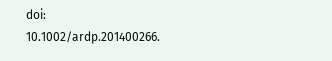doi: 10.1002/ardp.201400266.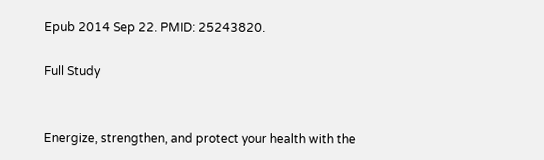Epub 2014 Sep 22. PMID: 25243820.

Full Study


Energize, strengthen, and protect your health with the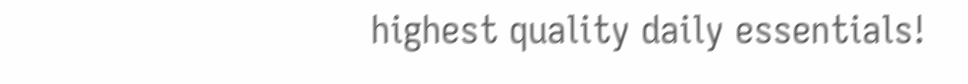highest quality daily essentials!